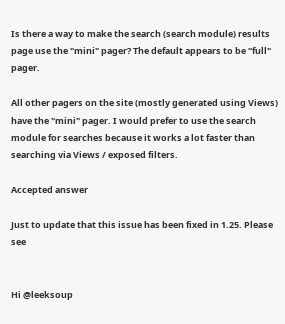Is there a way to make the search (search module) results page use the "mini" pager? The default appears to be "full" pager.

All other pagers on the site (mostly generated using Views) have the "mini" pager. I would prefer to use the search module for searches because it works a lot faster than searching via Views / exposed filters.

Accepted answer

Just to update that this issue has been fixed in 1.25. Please see


Hi @leeksoup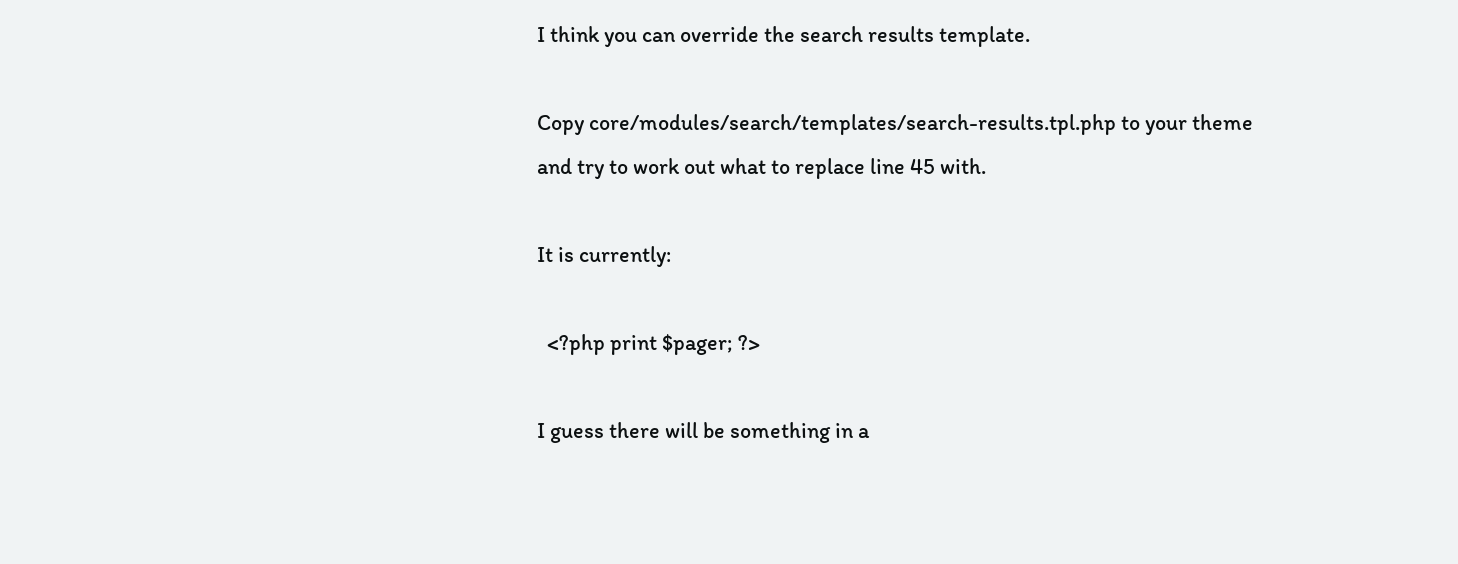I think you can override the search results template.

Copy core/modules/search/templates/search-results.tpl.php to your theme and try to work out what to replace line 45 with.

It is currently:

  <?php print $pager; ?>

I guess there will be something in a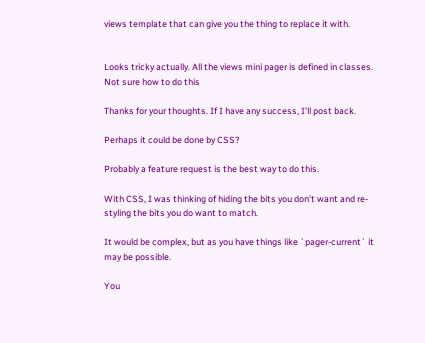views template that can give you the thing to replace it with.


Looks tricky actually. All the views mini pager is defined in classes. Not sure how to do this

Thanks for your thoughts. If I have any success, I'll post back.

Perhaps it could be done by CSS?

Probably a feature request is the best way to do this.

With CSS, I was thinking of hiding the bits you don't want and re-styling the bits you do want to match.

It would be complex, but as you have things like `pager-current` it may be possible.

You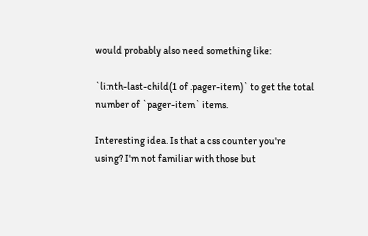would probably also need something like:

`li:nth-last-child(1 of .pager-item)` to get the total number of `pager-item` items.

Interesting idea. Is that a css counter you're using? I'm not familiar with those but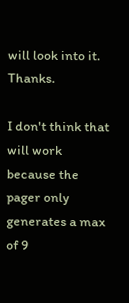will look into it. Thanks.

I don't think that will work because the pager only generates a max of 9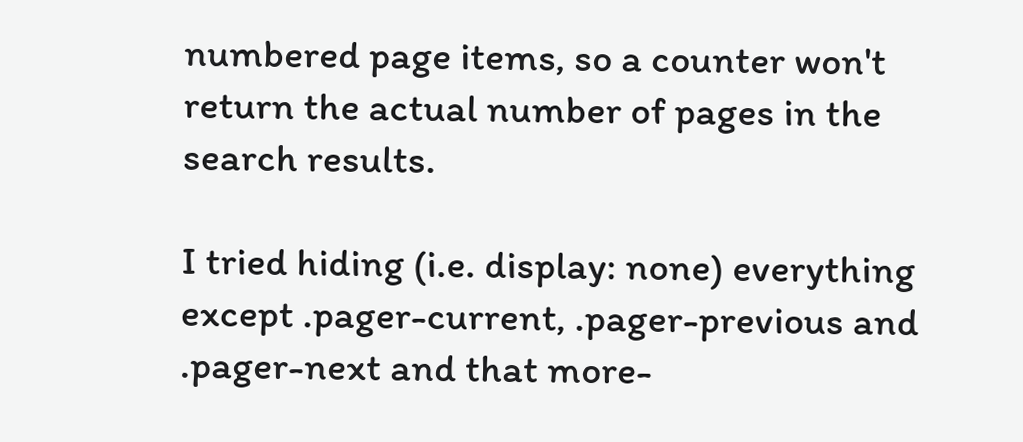numbered page items, so a counter won't return the actual number of pages in the search results.

I tried hiding (i.e. display: none) everything except .pager-current, .pager-previous and .pager-next and that more-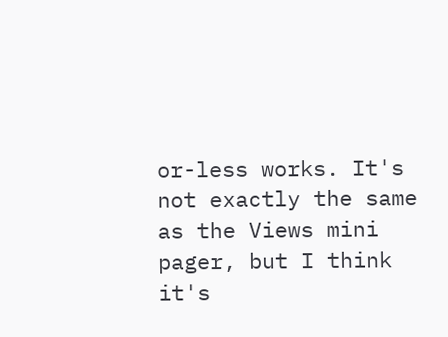or-less works. It's not exactly the same as the Views mini pager, but I think it's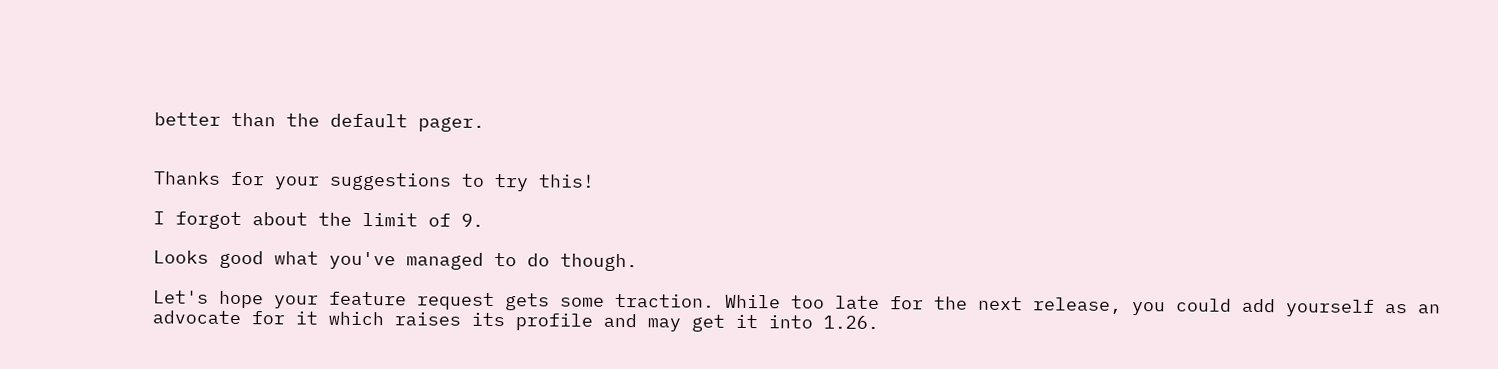better than the default pager.


Thanks for your suggestions to try this!

I forgot about the limit of 9.

Looks good what you've managed to do though.

Let's hope your feature request gets some traction. While too late for the next release, you could add yourself as an advocate for it which raises its profile and may get it into 1.26.